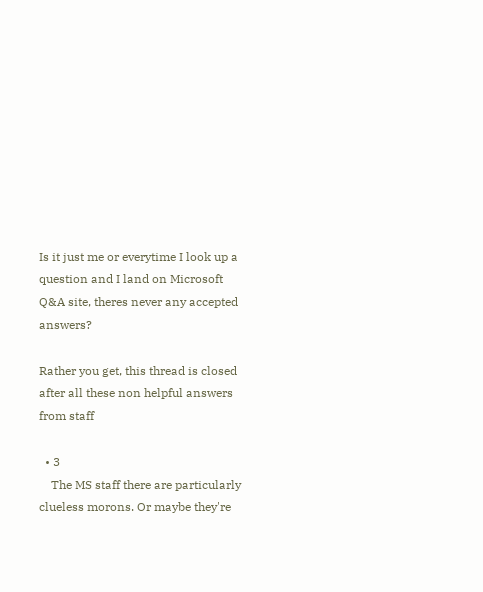Is it just me or everytime I look up a question and I land on Microsoft Q&A site, theres never any accepted answers?

Rather you get, this thread is closed after all these non helpful answers from staff

  • 3
    The MS staff there are particularly clueless morons. Or maybe they're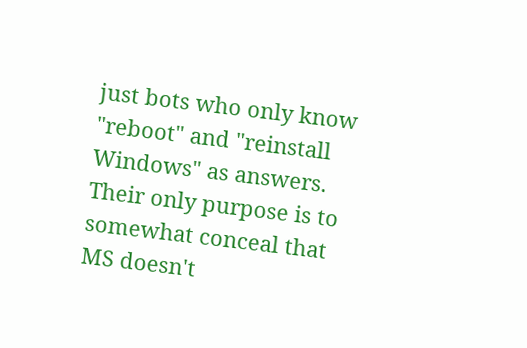just bots who only know "reboot" and "reinstall Windows" as answers. Their only purpose is to somewhat conceal that MS doesn't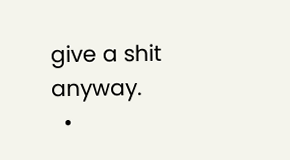give a shit anyway.
  •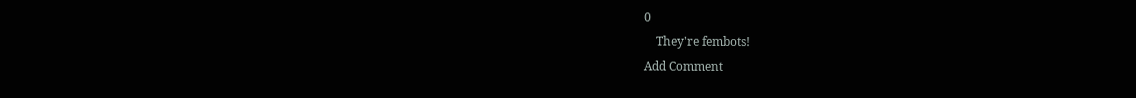0
    They're fembots!
Add Comment